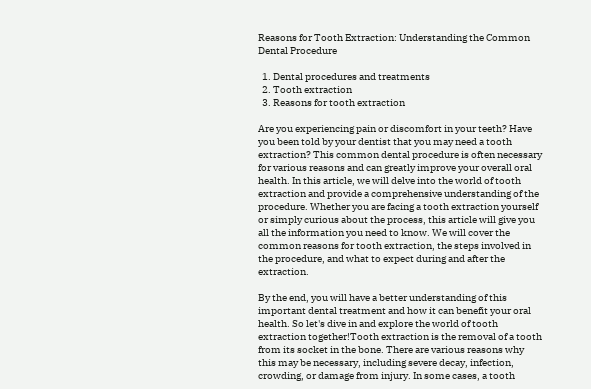Reasons for Tooth Extraction: Understanding the Common Dental Procedure

  1. Dental procedures and treatments
  2. Tooth extraction
  3. Reasons for tooth extraction

Are you experiencing pain or discomfort in your teeth? Have you been told by your dentist that you may need a tooth extraction? This common dental procedure is often necessary for various reasons and can greatly improve your overall oral health. In this article, we will delve into the world of tooth extraction and provide a comprehensive understanding of the procedure. Whether you are facing a tooth extraction yourself or simply curious about the process, this article will give you all the information you need to know. We will cover the common reasons for tooth extraction, the steps involved in the procedure, and what to expect during and after the extraction.

By the end, you will have a better understanding of this important dental treatment and how it can benefit your oral health. So let's dive in and explore the world of tooth extraction together!Tooth extraction is the removal of a tooth from its socket in the bone. There are various reasons why this may be necessary, including severe decay, infection, crowding, or damage from injury. In some cases, a tooth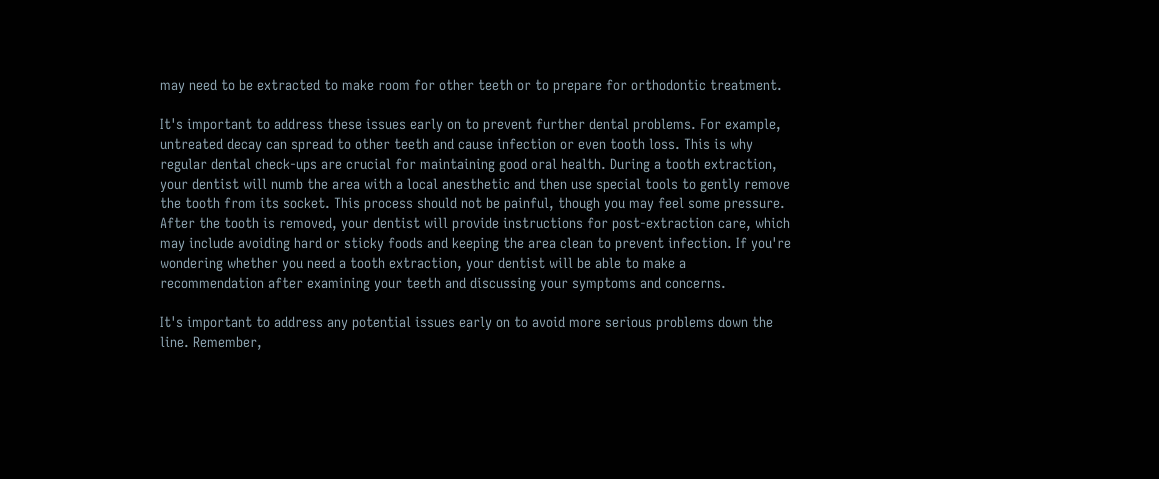may need to be extracted to make room for other teeth or to prepare for orthodontic treatment.

It's important to address these issues early on to prevent further dental problems. For example, untreated decay can spread to other teeth and cause infection or even tooth loss. This is why regular dental check-ups are crucial for maintaining good oral health. During a tooth extraction, your dentist will numb the area with a local anesthetic and then use special tools to gently remove the tooth from its socket. This process should not be painful, though you may feel some pressure. After the tooth is removed, your dentist will provide instructions for post-extraction care, which may include avoiding hard or sticky foods and keeping the area clean to prevent infection. If you're wondering whether you need a tooth extraction, your dentist will be able to make a recommendation after examining your teeth and discussing your symptoms and concerns.

It's important to address any potential issues early on to avoid more serious problems down the line. Remember,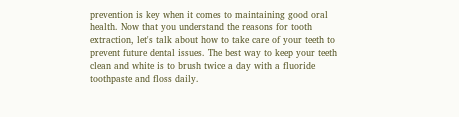prevention is key when it comes to maintaining good oral health. Now that you understand the reasons for tooth extraction, let's talk about how to take care of your teeth to prevent future dental issues. The best way to keep your teeth clean and white is to brush twice a day with a fluoride toothpaste and floss daily.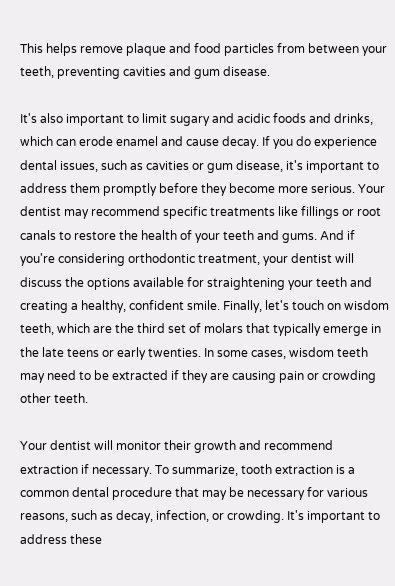This helps remove plaque and food particles from between your teeth, preventing cavities and gum disease.

It's also important to limit sugary and acidic foods and drinks, which can erode enamel and cause decay. If you do experience dental issues, such as cavities or gum disease, it's important to address them promptly before they become more serious. Your dentist may recommend specific treatments like fillings or root canals to restore the health of your teeth and gums. And if you're considering orthodontic treatment, your dentist will discuss the options available for straightening your teeth and creating a healthy, confident smile. Finally, let's touch on wisdom teeth, which are the third set of molars that typically emerge in the late teens or early twenties. In some cases, wisdom teeth may need to be extracted if they are causing pain or crowding other teeth.

Your dentist will monitor their growth and recommend extraction if necessary. To summarize, tooth extraction is a common dental procedure that may be necessary for various reasons, such as decay, infection, or crowding. It's important to address these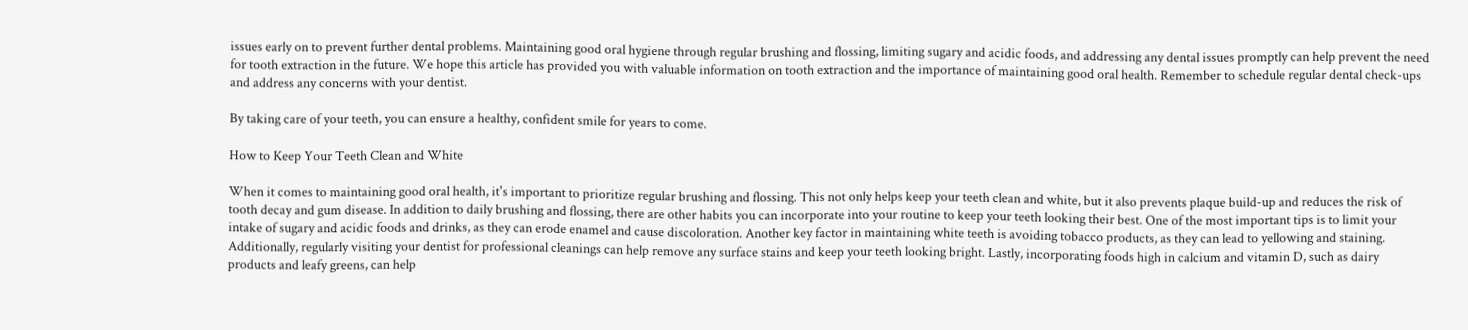issues early on to prevent further dental problems. Maintaining good oral hygiene through regular brushing and flossing, limiting sugary and acidic foods, and addressing any dental issues promptly can help prevent the need for tooth extraction in the future. We hope this article has provided you with valuable information on tooth extraction and the importance of maintaining good oral health. Remember to schedule regular dental check-ups and address any concerns with your dentist.

By taking care of your teeth, you can ensure a healthy, confident smile for years to come.

How to Keep Your Teeth Clean and White

When it comes to maintaining good oral health, it's important to prioritize regular brushing and flossing. This not only helps keep your teeth clean and white, but it also prevents plaque build-up and reduces the risk of tooth decay and gum disease. In addition to daily brushing and flossing, there are other habits you can incorporate into your routine to keep your teeth looking their best. One of the most important tips is to limit your intake of sugary and acidic foods and drinks, as they can erode enamel and cause discoloration. Another key factor in maintaining white teeth is avoiding tobacco products, as they can lead to yellowing and staining. Additionally, regularly visiting your dentist for professional cleanings can help remove any surface stains and keep your teeth looking bright. Lastly, incorporating foods high in calcium and vitamin D, such as dairy products and leafy greens, can help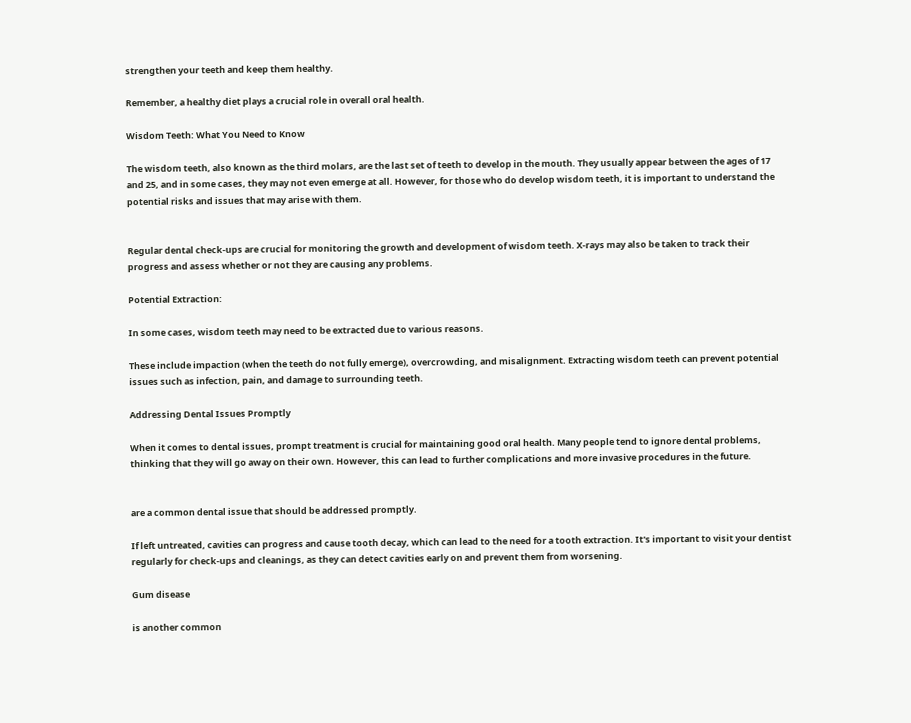strengthen your teeth and keep them healthy.

Remember, a healthy diet plays a crucial role in overall oral health.

Wisdom Teeth: What You Need to Know

The wisdom teeth, also known as the third molars, are the last set of teeth to develop in the mouth. They usually appear between the ages of 17 and 25, and in some cases, they may not even emerge at all. However, for those who do develop wisdom teeth, it is important to understand the potential risks and issues that may arise with them.


Regular dental check-ups are crucial for monitoring the growth and development of wisdom teeth. X-rays may also be taken to track their progress and assess whether or not they are causing any problems.

Potential Extraction:

In some cases, wisdom teeth may need to be extracted due to various reasons.

These include impaction (when the teeth do not fully emerge), overcrowding, and misalignment. Extracting wisdom teeth can prevent potential issues such as infection, pain, and damage to surrounding teeth.

Addressing Dental Issues Promptly

When it comes to dental issues, prompt treatment is crucial for maintaining good oral health. Many people tend to ignore dental problems, thinking that they will go away on their own. However, this can lead to further complications and more invasive procedures in the future.


are a common dental issue that should be addressed promptly.

If left untreated, cavities can progress and cause tooth decay, which can lead to the need for a tooth extraction. It's important to visit your dentist regularly for check-ups and cleanings, as they can detect cavities early on and prevent them from worsening.

Gum disease

is another common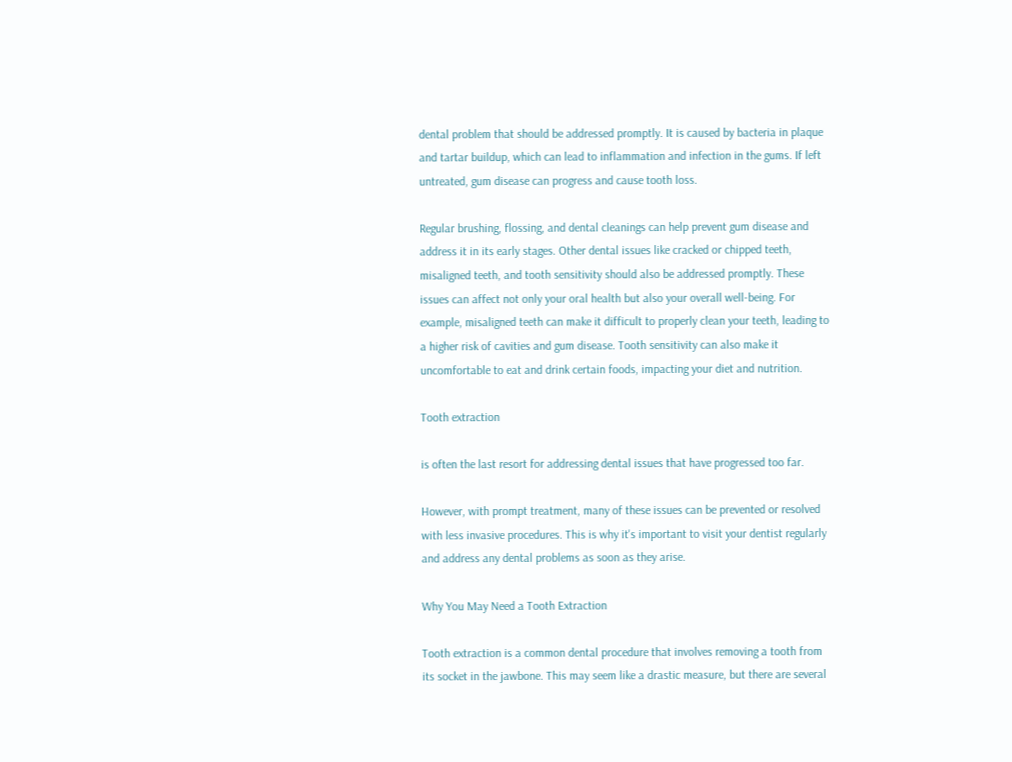dental problem that should be addressed promptly. It is caused by bacteria in plaque and tartar buildup, which can lead to inflammation and infection in the gums. If left untreated, gum disease can progress and cause tooth loss.

Regular brushing, flossing, and dental cleanings can help prevent gum disease and address it in its early stages. Other dental issues like cracked or chipped teeth, misaligned teeth, and tooth sensitivity should also be addressed promptly. These issues can affect not only your oral health but also your overall well-being. For example, misaligned teeth can make it difficult to properly clean your teeth, leading to a higher risk of cavities and gum disease. Tooth sensitivity can also make it uncomfortable to eat and drink certain foods, impacting your diet and nutrition.

Tooth extraction

is often the last resort for addressing dental issues that have progressed too far.

However, with prompt treatment, many of these issues can be prevented or resolved with less invasive procedures. This is why it's important to visit your dentist regularly and address any dental problems as soon as they arise.

Why You May Need a Tooth Extraction

Tooth extraction is a common dental procedure that involves removing a tooth from its socket in the jawbone. This may seem like a drastic measure, but there are several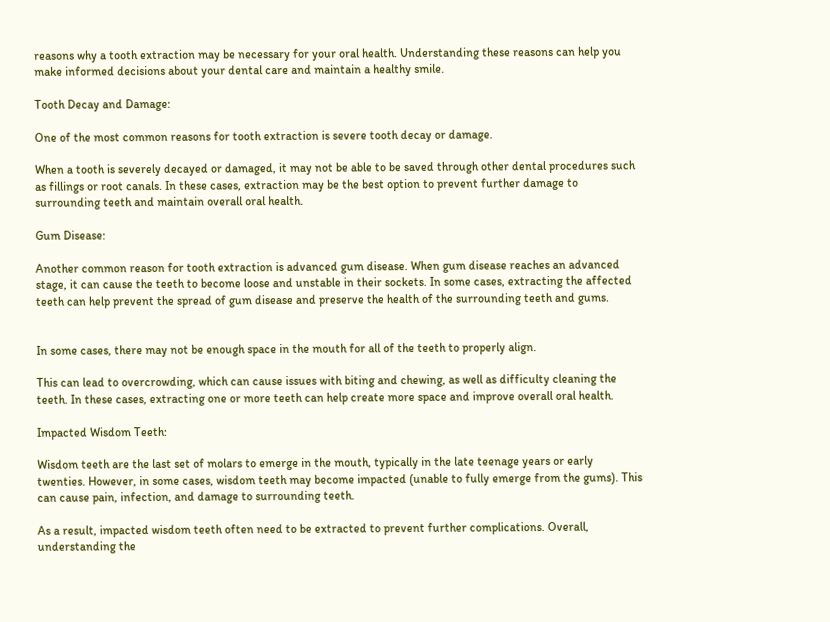reasons why a tooth extraction may be necessary for your oral health. Understanding these reasons can help you make informed decisions about your dental care and maintain a healthy smile.

Tooth Decay and Damage:

One of the most common reasons for tooth extraction is severe tooth decay or damage.

When a tooth is severely decayed or damaged, it may not be able to be saved through other dental procedures such as fillings or root canals. In these cases, extraction may be the best option to prevent further damage to surrounding teeth and maintain overall oral health.

Gum Disease:

Another common reason for tooth extraction is advanced gum disease. When gum disease reaches an advanced stage, it can cause the teeth to become loose and unstable in their sockets. In some cases, extracting the affected teeth can help prevent the spread of gum disease and preserve the health of the surrounding teeth and gums.


In some cases, there may not be enough space in the mouth for all of the teeth to properly align.

This can lead to overcrowding, which can cause issues with biting and chewing, as well as difficulty cleaning the teeth. In these cases, extracting one or more teeth can help create more space and improve overall oral health.

Impacted Wisdom Teeth:

Wisdom teeth are the last set of molars to emerge in the mouth, typically in the late teenage years or early twenties. However, in some cases, wisdom teeth may become impacted (unable to fully emerge from the gums). This can cause pain, infection, and damage to surrounding teeth.

As a result, impacted wisdom teeth often need to be extracted to prevent further complications. Overall, understanding the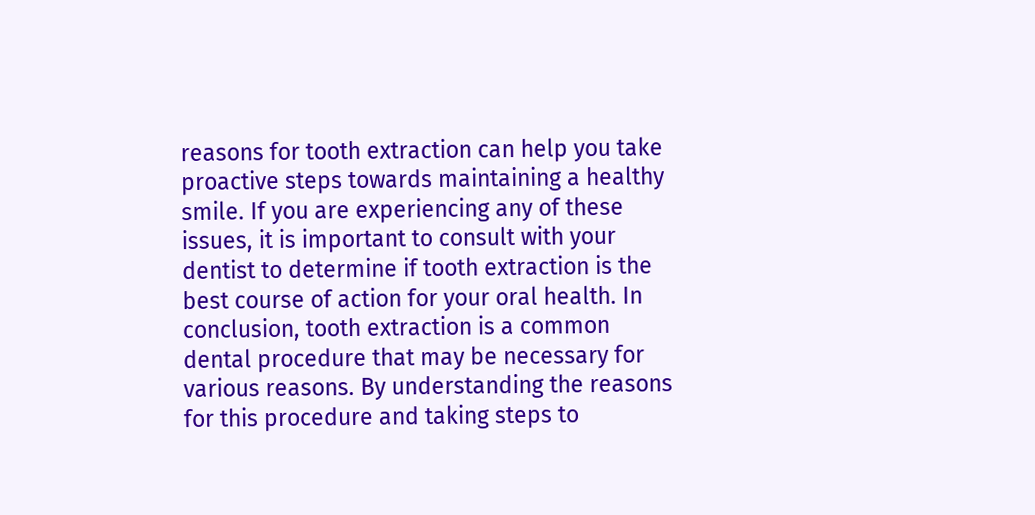reasons for tooth extraction can help you take proactive steps towards maintaining a healthy smile. If you are experiencing any of these issues, it is important to consult with your dentist to determine if tooth extraction is the best course of action for your oral health. In conclusion, tooth extraction is a common dental procedure that may be necessary for various reasons. By understanding the reasons for this procedure and taking steps to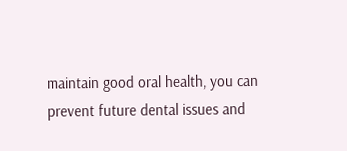maintain good oral health, you can prevent future dental issues and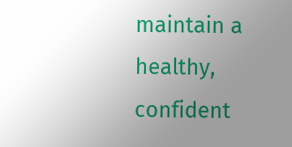maintain a healthy, confident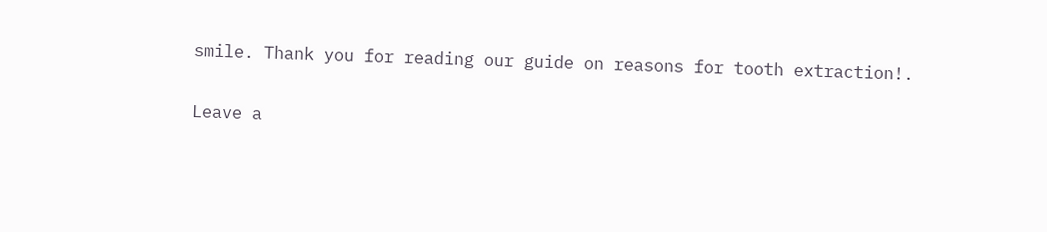smile. Thank you for reading our guide on reasons for tooth extraction!.

Leave a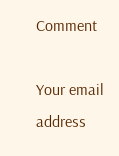Comment

Your email address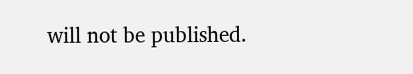will not be published.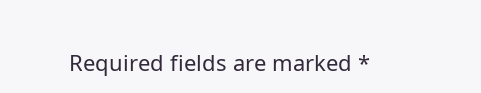Required fields are marked *